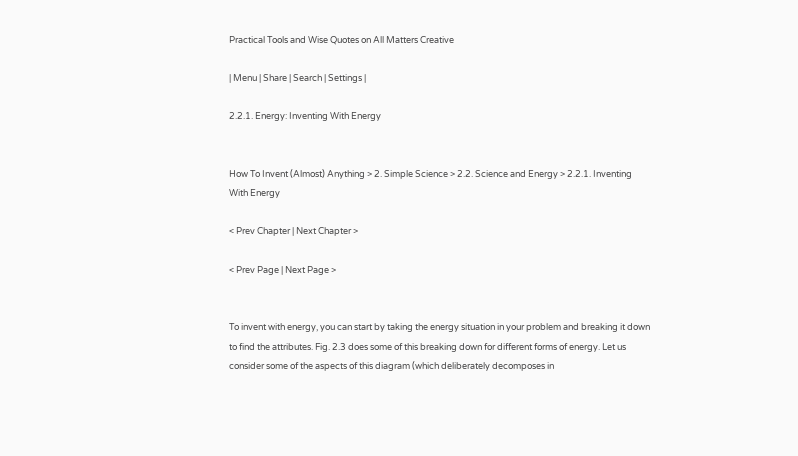Practical Tools and Wise Quotes on All Matters Creative

| Menu | Share | Search | Settings |

2.2.1. Energy: Inventing With Energy


How To Invent (Almost) Anything > 2. Simple Science > 2.2. Science and Energy > 2.2.1. Inventing With Energy

< Prev Chapter | Next Chapter >

< Prev Page | Next Page >


To invent with energy, you can start by taking the energy situation in your problem and breaking it down to find the attributes. Fig. 2.3 does some of this breaking down for different forms of energy. Let us consider some of the aspects of this diagram (which deliberately decomposes in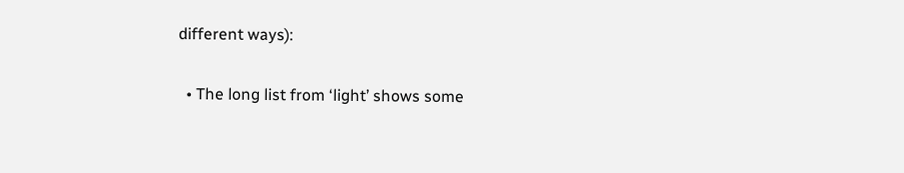different ways):

  • The long list from ‘light’ shows some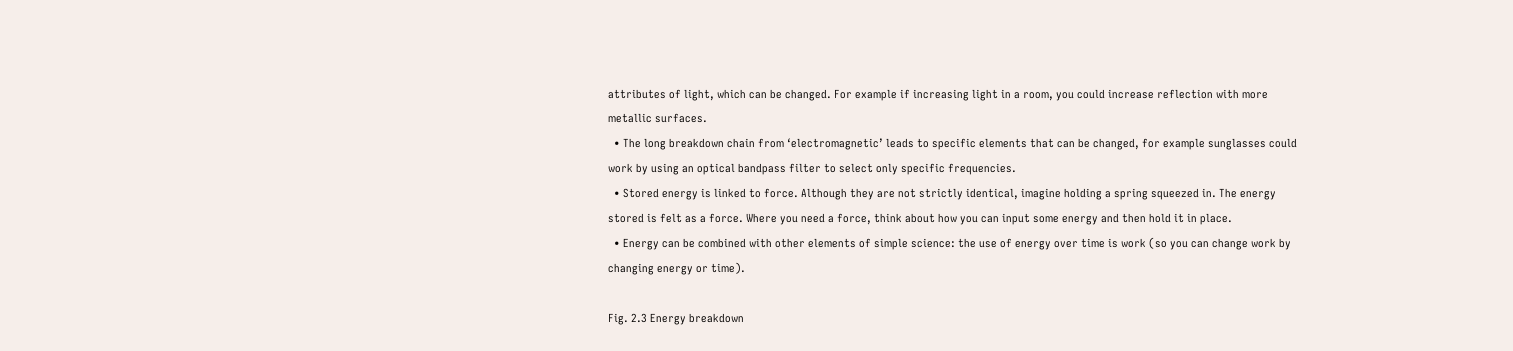attributes of light, which can be changed. For example if increasing light in a room, you could increase reflection with more metallic surfaces.
  • The long breakdown chain from ‘electromagnetic’ leads to specific elements that can be changed, for example sunglasses could work by using an optical bandpass filter to select only specific frequencies.
  • Stored energy is linked to force. Although they are not strictly identical, imagine holding a spring squeezed in. The energy stored is felt as a force. Where you need a force, think about how you can input some energy and then hold it in place.
  • Energy can be combined with other elements of simple science: the use of energy over time is work (so you can change work by changing energy or time).

Fig. 2.3 Energy breakdown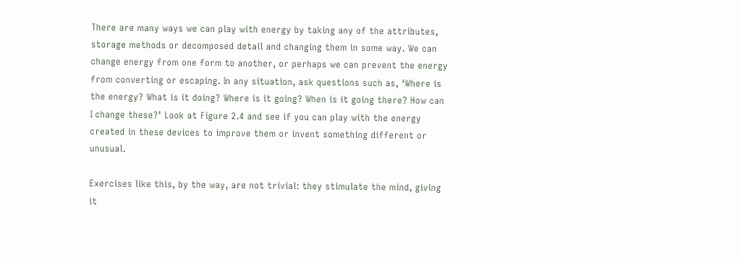There are many ways we can play with energy by taking any of the attributes, storage methods or decomposed detail and changing them in some way. We can change energy from one form to another, or perhaps we can prevent the energy from converting or escaping. In any situation, ask questions such as, ‘Where is the energy? What is it doing? Where is it going? When is it going there? How can I change these?’ Look at Figure 2.4 and see if you can play with the energy created in these devices to improve them or invent something different or unusual.

Exercises like this, by the way, are not trivial: they stimulate the mind, giving it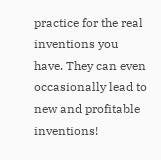practice for the real inventions you have. They can even occasionally lead to new and profitable inventions!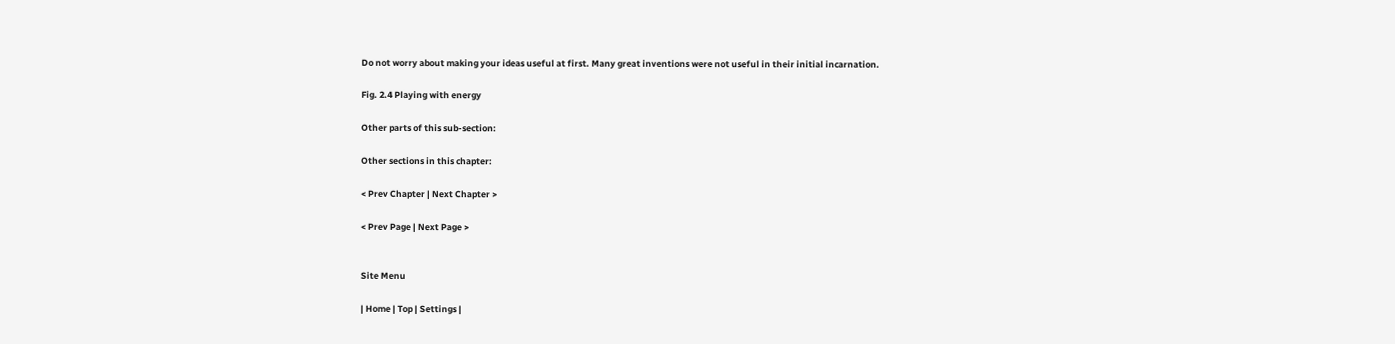Do not worry about making your ideas useful at first. Many great inventions were not useful in their initial incarnation.

Fig. 2.4 Playing with energy

Other parts of this sub-section:

Other sections in this chapter:

< Prev Chapter | Next Chapter >

< Prev Page | Next Page >


Site Menu

| Home | Top | Settings |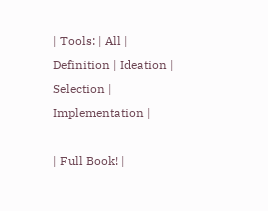| Tools: | All | Definition | Ideation | Selection | Implementation |

| Full Book! |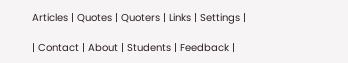Articles | Quotes | Quoters | Links | Settings |

| Contact | About | Students | Feedback |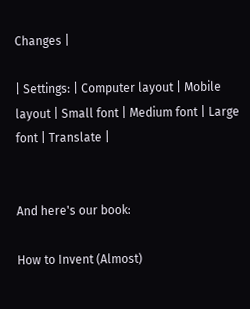Changes |

| Settings: | Computer layout | Mobile layout | Small font | Medium font | Large font | Translate |


And here's our book:

How to Invent (Almost)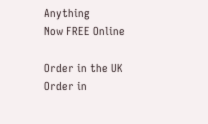Anything
Now FREE Online

Order in the UK
Order in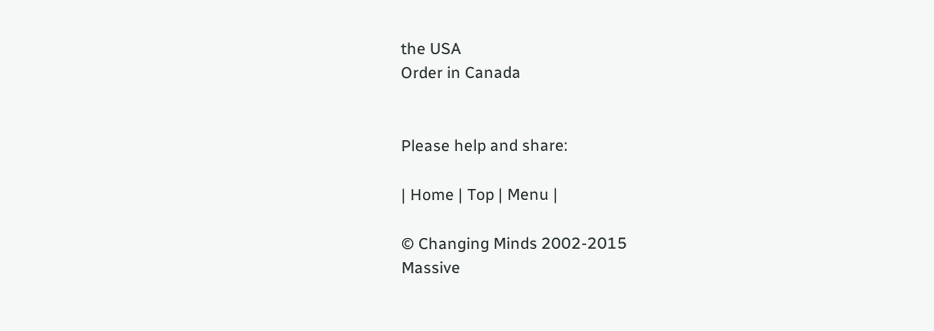the USA
Order in Canada


Please help and share:

| Home | Top | Menu |

© Changing Minds 2002-2015
Massive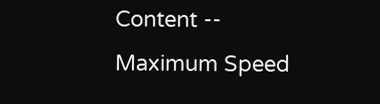Content -- Maximum Speed